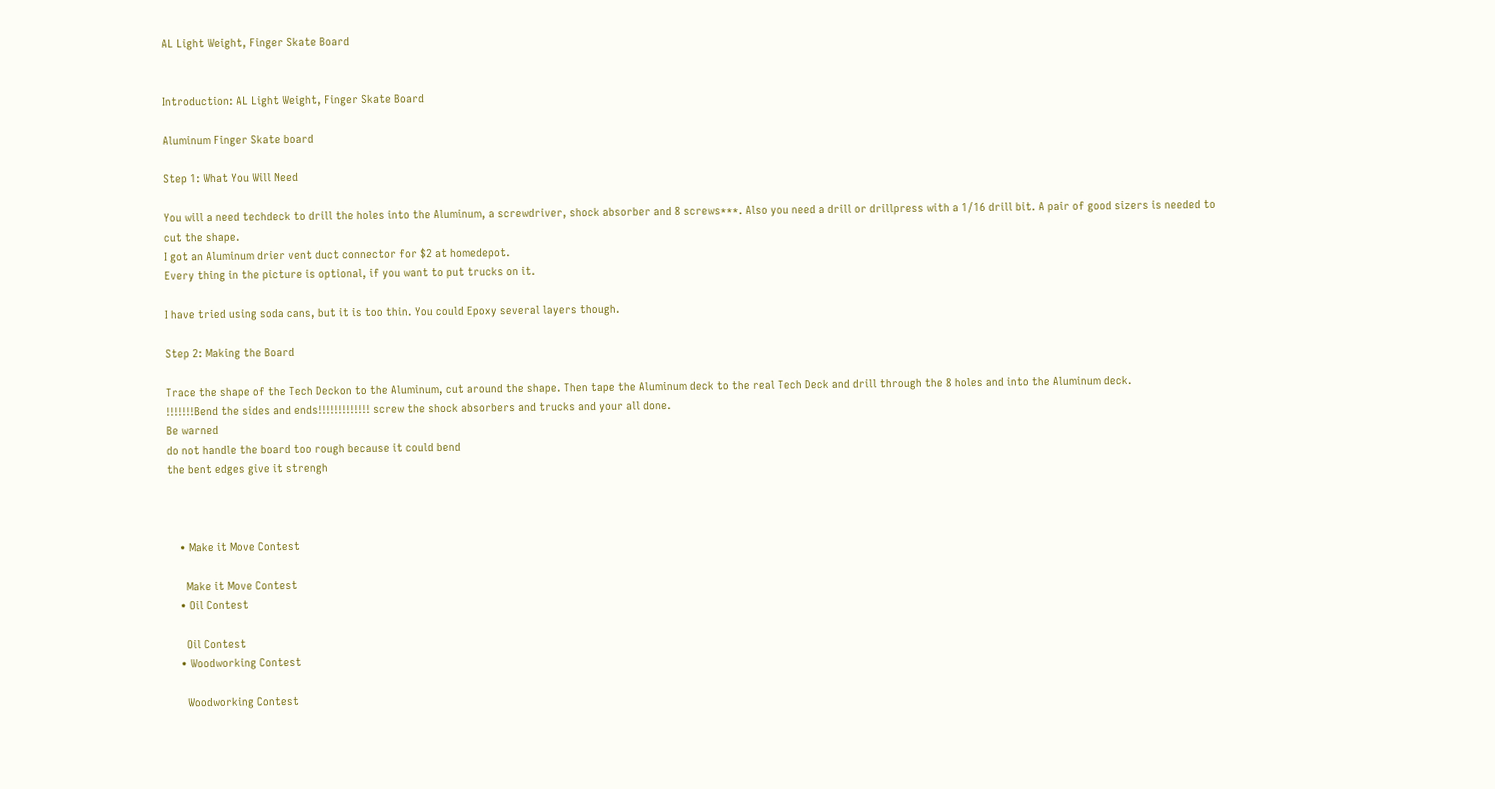AL Light Weight, Finger Skate Board


Introduction: AL Light Weight, Finger Skate Board

Aluminum Finger Skate board

Step 1: What You Will Need

You will a need techdeck to drill the holes into the Aluminum, a screwdriver, shock absorber and 8 screws***. Also you need a drill or drillpress with a 1/16 drill bit. A pair of good sizers is needed to cut the shape.
I got an Aluminum drier vent duct connector for $2 at homedepot.
Every thing in the picture is optional, if you want to put trucks on it.

I have tried using soda cans, but it is too thin. You could Epoxy several layers though.

Step 2: Making the Board

Trace the shape of the Tech Deckon to the Aluminum, cut around the shape. Then tape the Aluminum deck to the real Tech Deck and drill through the 8 holes and into the Aluminum deck.
!!!!!!!Bend the sides and ends!!!!!!!!!!!!! screw the shock absorbers and trucks and your all done.
Be warned
do not handle the board too rough because it could bend
the bent edges give it strengh



    • Make it Move Contest

      Make it Move Contest
    • Oil Contest

      Oil Contest
    • Woodworking Contest

      Woodworking Contest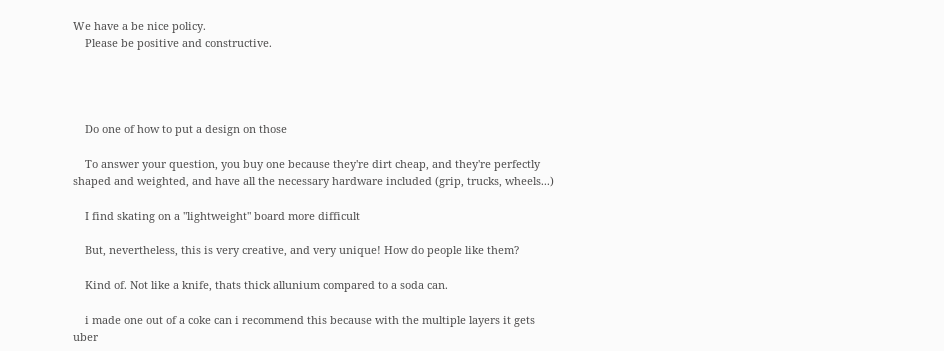We have a be nice policy.
    Please be positive and constructive.




    Do one of how to put a design on those

    To answer your question, you buy one because they're dirt cheap, and they're perfectly shaped and weighted, and have all the necessary hardware included (grip, trucks, wheels...)

    I find skating on a "lightweight" board more difficult

    But, nevertheless, this is very creative, and very unique! How do people like them?

    Kind of. Not like a knife, thats thick allunium compared to a soda can.

    i made one out of a coke can i recommend this because with the multiple layers it gets uber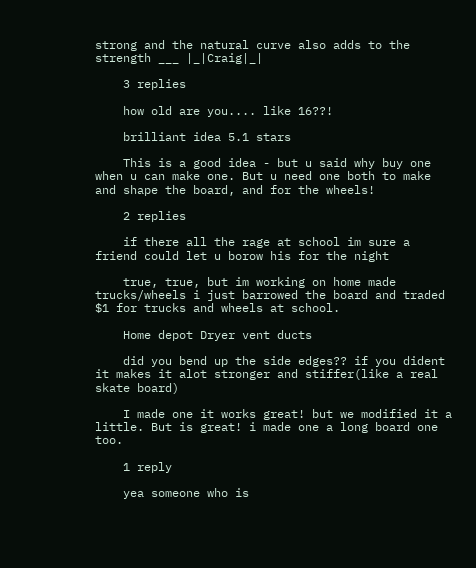strong and the natural curve also adds to the strength ___ |_|Craig|_|

    3 replies

    how old are you.... like 16??!

    brilliant idea 5.1 stars

    This is a good idea - but u said why buy one when u can make one. But u need one both to make and shape the board, and for the wheels!

    2 replies

    if there all the rage at school im sure a friend could let u borow his for the night

    true, true, but im working on home made trucks/wheels i just barrowed the board and traded $1 for trucks and wheels at school.

    Home depot Dryer vent ducts

    did you bend up the side edges?? if you dident it makes it alot stronger and stiffer(like a real skate board)

    I made one it works great! but we modified it a little. But is great! i made one a long board one too.

    1 reply

    yea someone who is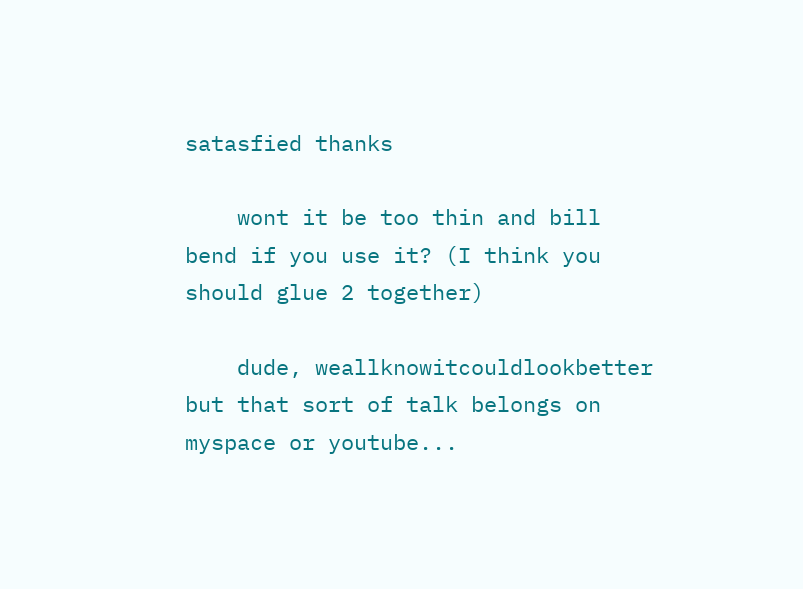satasfied thanks

    wont it be too thin and bill bend if you use it? (I think you should glue 2 together)

    dude, weallknowitcouldlookbetter but that sort of talk belongs on myspace or youtube...